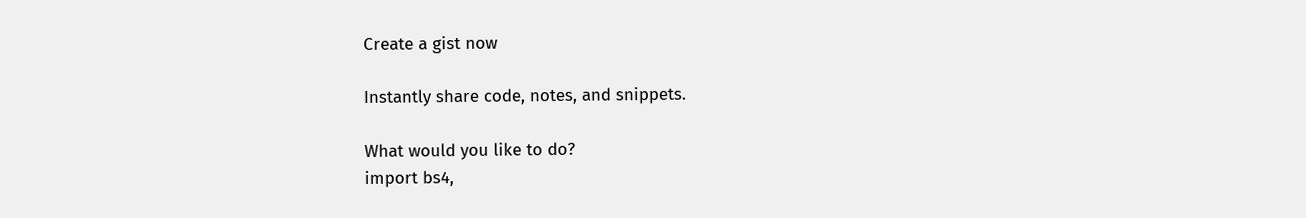Create a gist now

Instantly share code, notes, and snippets.

What would you like to do?
import bs4,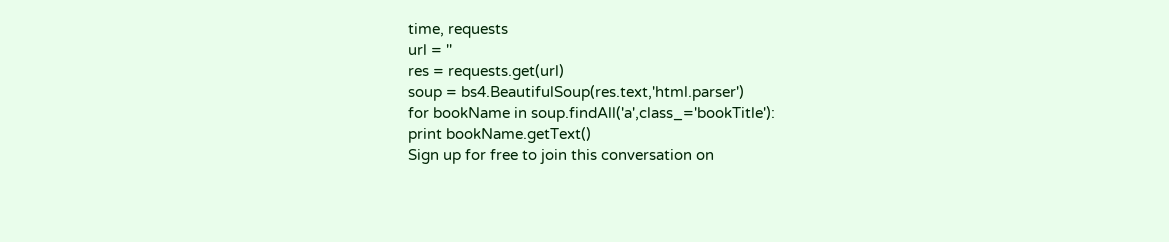time, requests
url = ''
res = requests.get(url)
soup = bs4.BeautifulSoup(res.text,'html.parser')
for bookName in soup.findAll('a',class_='bookTitle'):
print bookName.getText()
Sign up for free to join this conversation on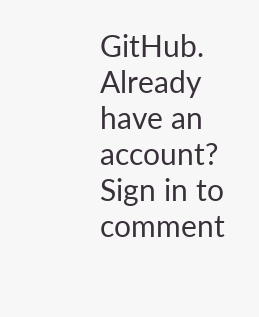GitHub. Already have an account? Sign in to comment